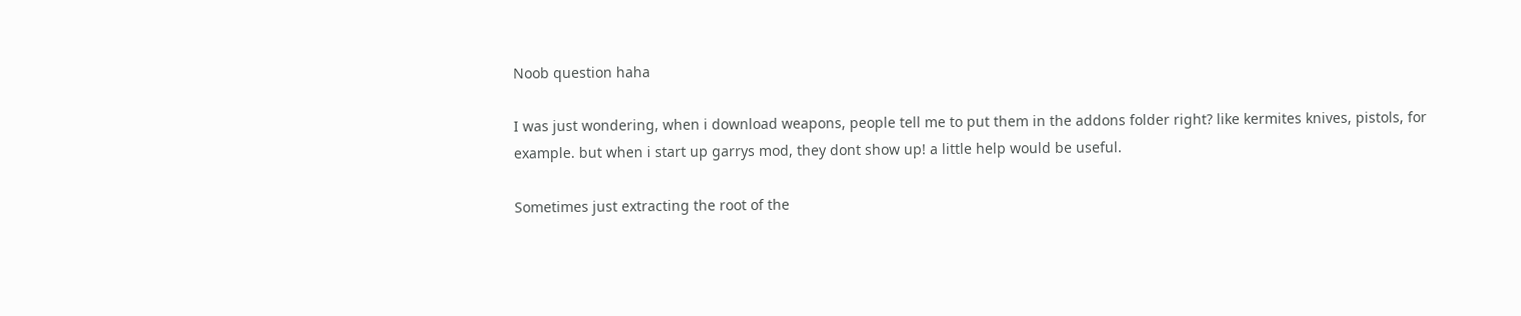Noob question haha

I was just wondering, when i download weapons, people tell me to put them in the addons folder right? like kermites knives, pistols, for example. but when i start up garrys mod, they dont show up! a little help would be useful.

Sometimes just extracting the root of the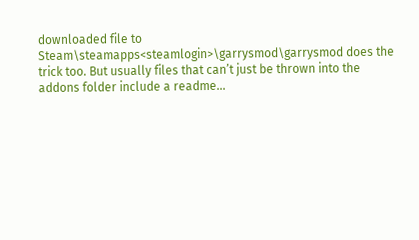downloaded file to Steam\steamapps<steamlogin>\garrysmod\garrysmod does the trick too. But usually files that can’t just be thrown into the addons folder include a readme…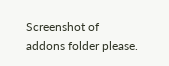Screenshot of addons folder please.